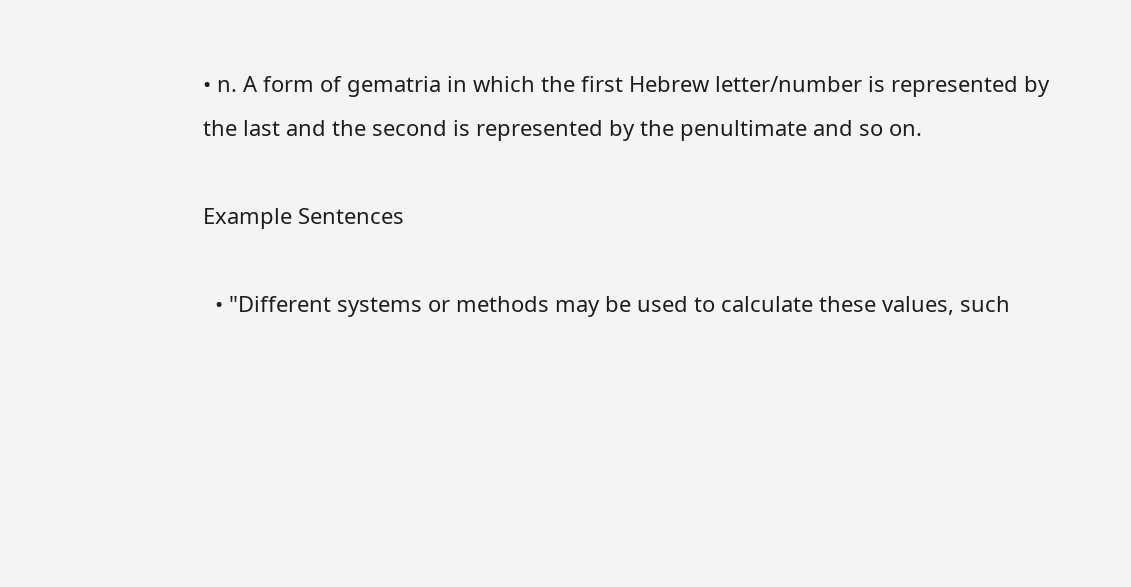• n. A form of gematria in which the first Hebrew letter/number is represented by the last and the second is represented by the penultimate and so on.

Example Sentences

  • "Different systems or methods may be used to calculate these values, such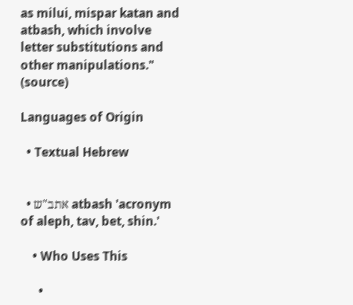as milui, mispar katan and atbash, which involve letter substitutions and other manipulations." (source)

Languages of Origin

  • Textual Hebrew


  • אתב"ש atbash 'acronym of aleph, tav, bet, shin.'

    • Who Uses This

      •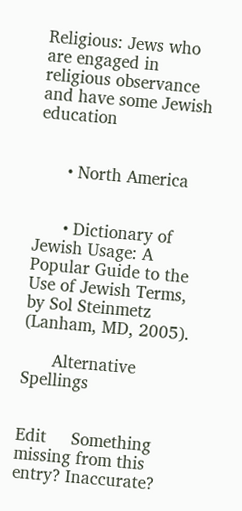Religious: Jews who are engaged in religious observance and have some Jewish education


      • North America


      • Dictionary of Jewish Usage: A Popular Guide to the Use of Jewish Terms, by Sol Steinmetz (Lanham, MD, 2005).

      Alternative Spellings


Edit     Something missing from this entry? Inaccurate?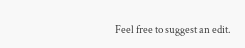Feel free to suggest an edit.